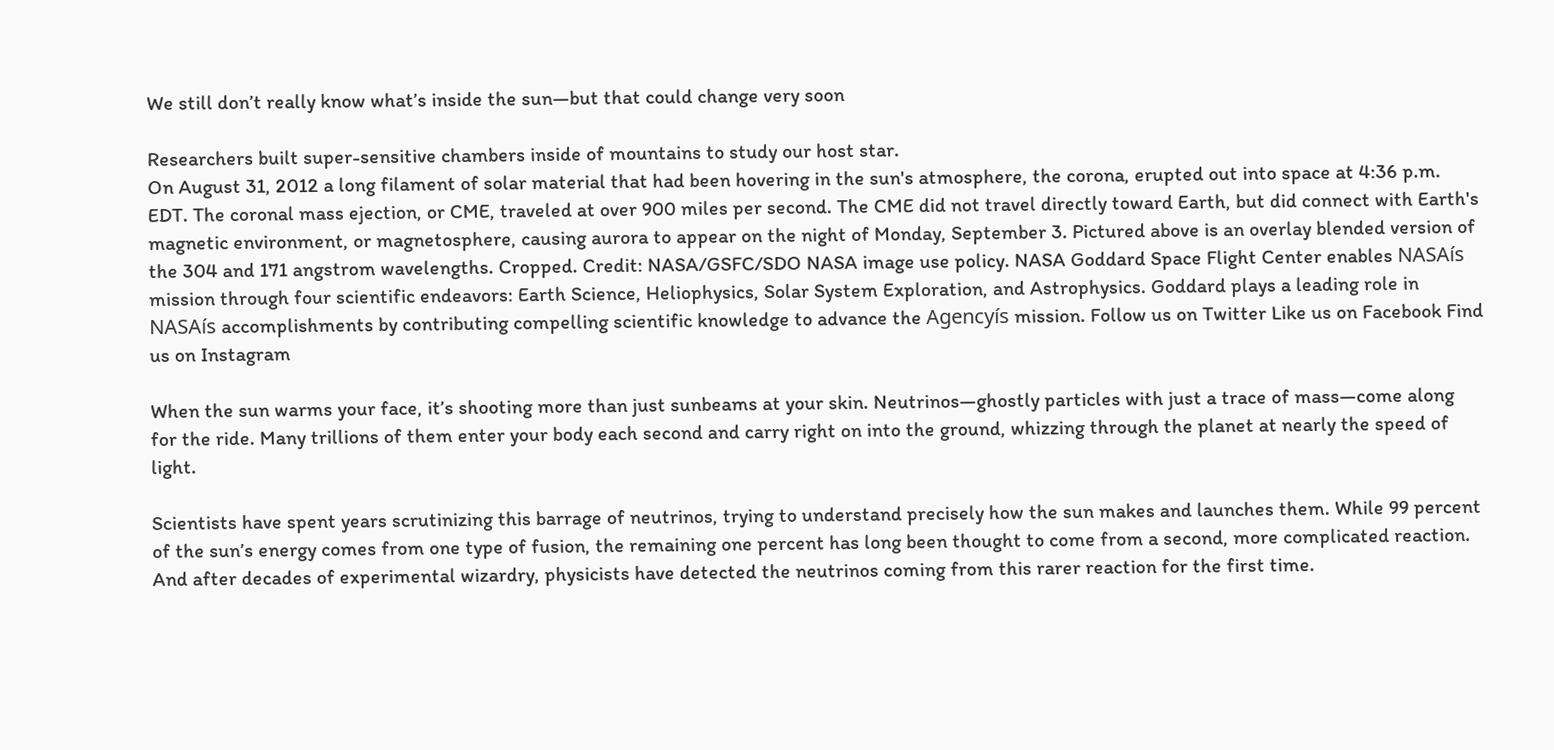We still don’t really know what’s inside the sun—but that could change very soon

Researchers built super-sensitive chambers inside of mountains to study our host star.
On August 31, 2012 a long filament of solar material that had been hovering in the sun's atmosphere, the corona, erupted out into space at 4:36 p.m. EDT. The coronal mass ejection, or CME, traveled at over 900 miles per second. The CME did not travel directly toward Earth, but did connect with Earth's magnetic environment, or magnetosphere, causing aurora to appear on the night of Monday, September 3. Pictured above is an overlay blended version of the 304 and 171 angstrom wavelengths. Cropped. Credit: NASA/GSFC/SDO NASA image use policy. NASA Goddard Space Flight Center enables NASAís mission through four scientific endeavors: Earth Science, Heliophysics, Solar System Exploration, and Astrophysics. Goddard plays a leading role in NASAís accomplishments by contributing compelling scientific knowledge to advance the Agencyís mission. Follow us on Twitter Like us on Facebook Find us on Instagram

When the sun warms your face, it’s shooting more than just sunbeams at your skin. Neutrinos—ghostly particles with just a trace of mass—come along for the ride. Many trillions of them enter your body each second and carry right on into the ground, whizzing through the planet at nearly the speed of light.

Scientists have spent years scrutinizing this barrage of neutrinos, trying to understand precisely how the sun makes and launches them. While 99 percent of the sun’s energy comes from one type of fusion, the remaining one percent has long been thought to come from a second, more complicated reaction. And after decades of experimental wizardry, physicists have detected the neutrinos coming from this rarer reaction for the first time.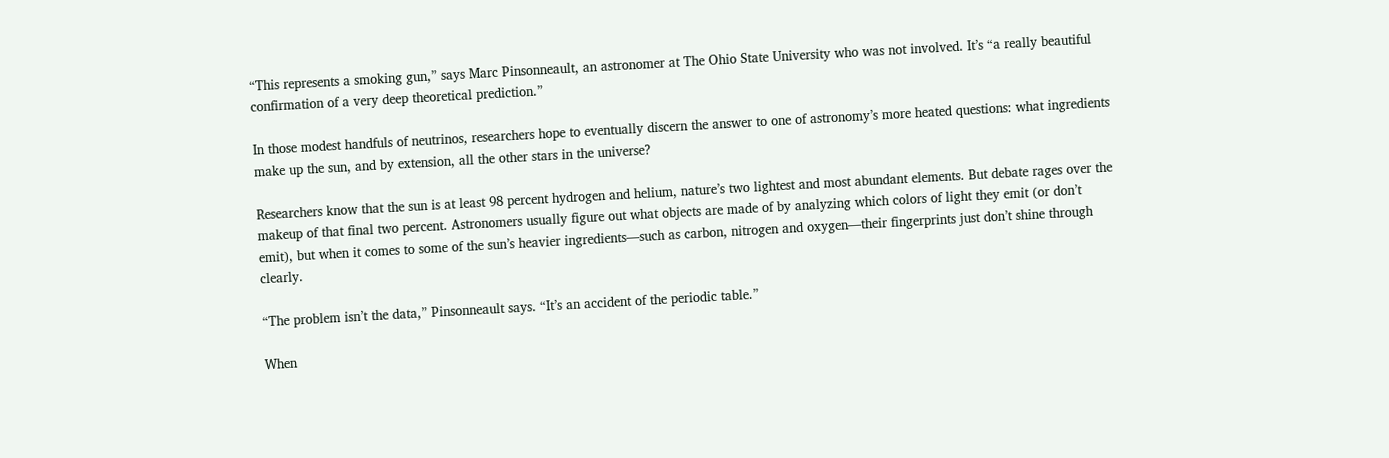“This represents a smoking gun,” says Marc Pinsonneault, an astronomer at The Ohio State University who was not involved. It’s “a really beautiful confirmation of a very deep theoretical prediction.”

In those modest handfuls of neutrinos, researchers hope to eventually discern the answer to one of astronomy’s more heated questions: what ingredients make up the sun, and by extension, all the other stars in the universe?

Researchers know that the sun is at least 98 percent hydrogen and helium, nature’s two lightest and most abundant elements. But debate rages over the makeup of that final two percent. Astronomers usually figure out what objects are made of by analyzing which colors of light they emit (or don’t emit), but when it comes to some of the sun’s heavier ingredients—such as carbon, nitrogen and oxygen—their fingerprints just don’t shine through clearly.

“The problem isn’t the data,” Pinsonneault says. “It’s an accident of the periodic table.”

When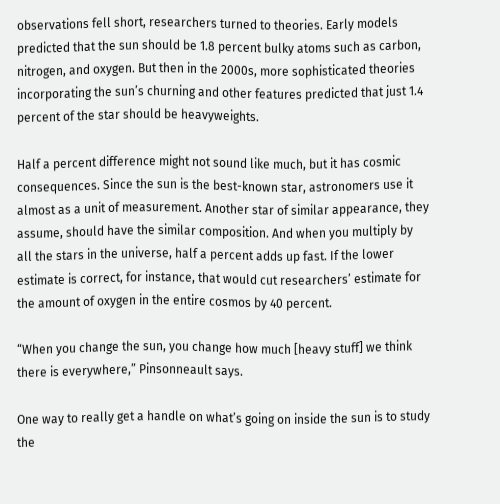observations fell short, researchers turned to theories. Early models predicted that the sun should be 1.8 percent bulky atoms such as carbon, nitrogen, and oxygen. But then in the 2000s, more sophisticated theories incorporating the sun’s churning and other features predicted that just 1.4 percent of the star should be heavyweights.

Half a percent difference might not sound like much, but it has cosmic consequences. Since the sun is the best-known star, astronomers use it almost as a unit of measurement. Another star of similar appearance, they assume, should have the similar composition. And when you multiply by all the stars in the universe, half a percent adds up fast. If the lower estimate is correct, for instance, that would cut researchers’ estimate for the amount of oxygen in the entire cosmos by 40 percent.

“When you change the sun, you change how much [heavy stuff] we think there is everywhere,” Pinsonneault says.

One way to really get a handle on what’s going on inside the sun is to study the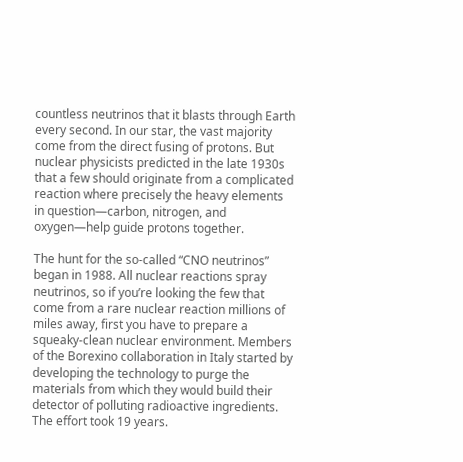countless neutrinos that it blasts through Earth every second. In our star, the vast majority come from the direct fusing of protons. But nuclear physicists predicted in the late 1930s that a few should originate from a complicated reaction where precisely the heavy elements in question—carbon, nitrogen, and oxygen—help guide protons together.

The hunt for the so-called “CNO neutrinos” began in 1988. All nuclear reactions spray neutrinos, so if you’re looking the few that come from a rare nuclear reaction millions of miles away, first you have to prepare a squeaky-clean nuclear environment. Members of the Borexino collaboration in Italy started by developing the technology to purge the materials from which they would build their detector of polluting radioactive ingredients. The effort took 19 years.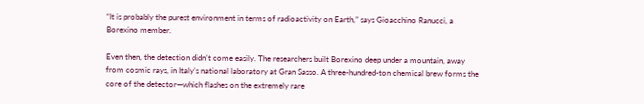“It is probably the purest environment in terms of radioactivity on Earth,” says Gioacchino Ranucci, a Borexino member.

Even then, the detection didn’t come easily. The researchers built Borexino deep under a mountain, away from cosmic rays, in Italy’s national laboratory at Gran Sasso. A three-hundred-ton chemical brew forms the core of the detector—which flashes on the extremely rare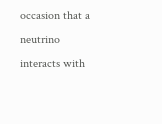occasion that a neutrino interacts with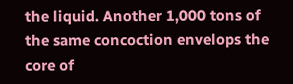the liquid. Another 1,000 tons of the same concoction envelops the core of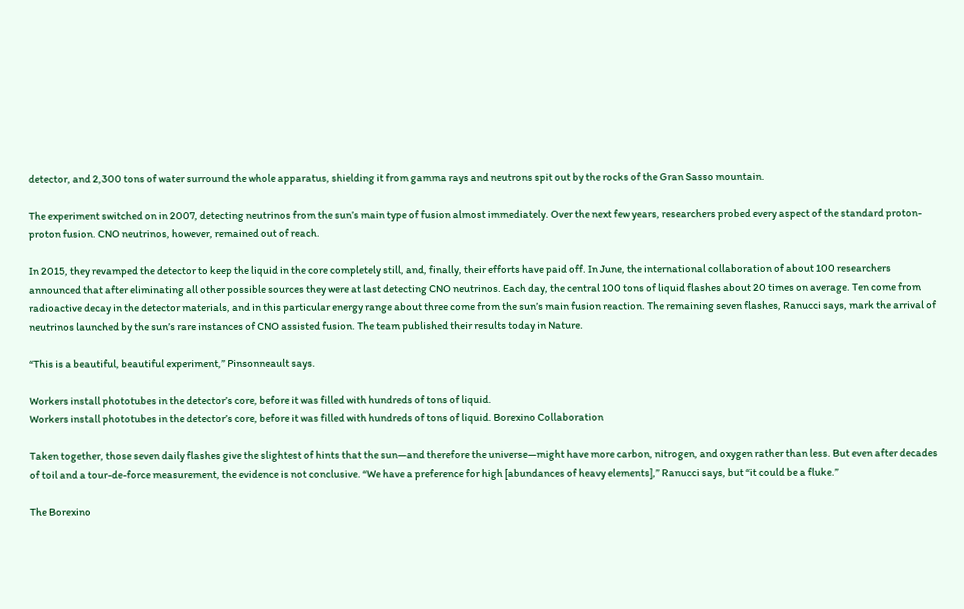detector, and 2,300 tons of water surround the whole apparatus, shielding it from gamma rays and neutrons spit out by the rocks of the Gran Sasso mountain.

The experiment switched on in 2007, detecting neutrinos from the sun’s main type of fusion almost immediately. Over the next few years, researchers probed every aspect of the standard proton-proton fusion. CNO neutrinos, however, remained out of reach.

In 2015, they revamped the detector to keep the liquid in the core completely still, and, finally, their efforts have paid off. In June, the international collaboration of about 100 researchers announced that after eliminating all other possible sources they were at last detecting CNO neutrinos. Each day, the central 100 tons of liquid flashes about 20 times on average. Ten come from radioactive decay in the detector materials, and in this particular energy range about three come from the sun’s main fusion reaction. The remaining seven flashes, Ranucci says, mark the arrival of neutrinos launched by the sun’s rare instances of CNO assisted fusion. The team published their results today in Nature.

“This is a beautiful, beautiful experiment,” Pinsonneault says.

Workers install phototubes in the detector’s core, before it was filled with hundreds of tons of liquid.
Workers install phototubes in the detector’s core, before it was filled with hundreds of tons of liquid. Borexino Collaboration

Taken together, those seven daily flashes give the slightest of hints that the sun—and therefore the universe—might have more carbon, nitrogen, and oxygen rather than less. But even after decades of toil and a tour-de-force measurement, the evidence is not conclusive. “We have a preference for high [abundances of heavy elements],” Ranucci says, but “it could be a fluke.”

The Borexino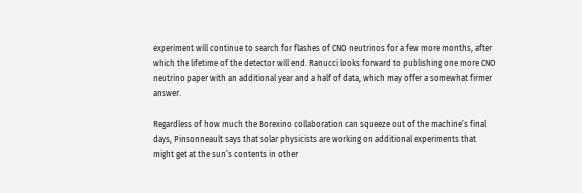experiment will continue to search for flashes of CNO neutrinos for a few more months, after which the lifetime of the detector will end. Ranucci looks forward to publishing one more CNO neutrino paper with an additional year and a half of data, which may offer a somewhat firmer answer.

Regardless of how much the Borexino collaboration can squeeze out of the machine’s final days, Pinsonneault says that solar physicists are working on additional experiments that might get at the sun’s contents in other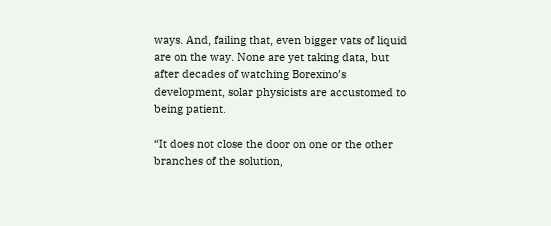ways. And, failing that, even bigger vats of liquid are on the way. None are yet taking data, but after decades of watching Borexino’s development, solar physicists are accustomed to being patient.

“It does not close the door on one or the other branches of the solution,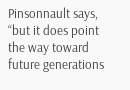Pinsonnault says, “but it does point the way toward future generations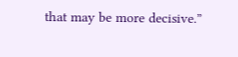that may be more decisive.”